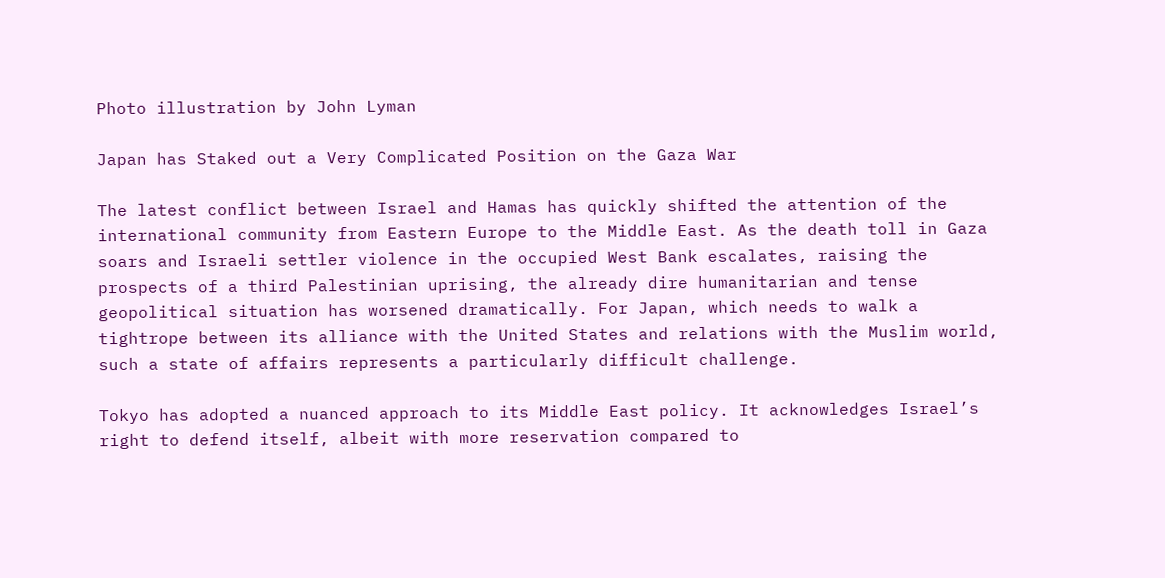Photo illustration by John Lyman

Japan has Staked out a Very Complicated Position on the Gaza War

The latest conflict between Israel and Hamas has quickly shifted the attention of the international community from Eastern Europe to the Middle East. As the death toll in Gaza soars and Israeli settler violence in the occupied West Bank escalates, raising the prospects of a third Palestinian uprising, the already dire humanitarian and tense geopolitical situation has worsened dramatically. For Japan, which needs to walk a tightrope between its alliance with the United States and relations with the Muslim world, such a state of affairs represents a particularly difficult challenge.

Tokyo has adopted a nuanced approach to its Middle East policy. It acknowledges Israel’s right to defend itself, albeit with more reservation compared to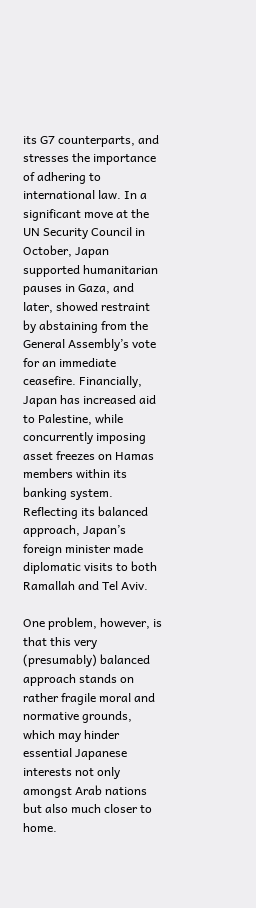its G7 counterparts, and stresses the importance of adhering to international law. In a significant move at the UN Security Council in October, Japan supported humanitarian pauses in Gaza, and later, showed restraint by abstaining from the General Assembly’s vote for an immediate ceasefire. Financially, Japan has increased aid to Palestine, while concurrently imposing asset freezes on Hamas members within its banking system. Reflecting its balanced approach, Japan’s foreign minister made diplomatic visits to both Ramallah and Tel Aviv.

One problem, however, is that this very (presumably) balanced approach stands on rather fragile moral and normative grounds, which may hinder essential Japanese interests not only amongst Arab nations but also much closer to home.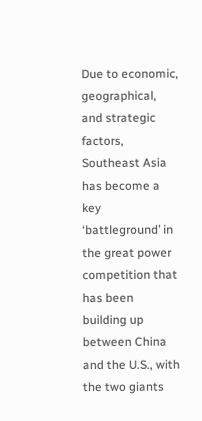Due to economic, geographical, and strategic factors, Southeast Asia has become a key ‘battleground’ in the great power competition that has been building up between China and the U.S., with the two giants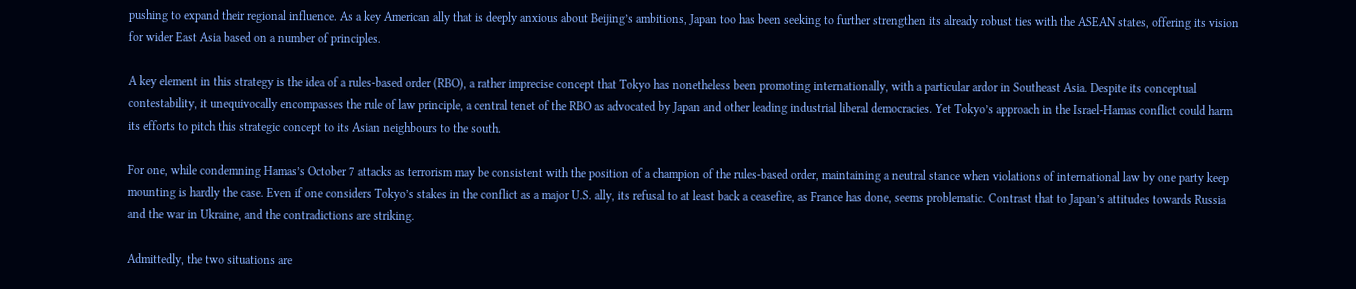pushing to expand their regional influence. As a key American ally that is deeply anxious about Beijing’s ambitions, Japan too has been seeking to further strengthen its already robust ties with the ASEAN states, offering its vision for wider East Asia based on a number of principles.

A key element in this strategy is the idea of a rules-based order (RBO), a rather imprecise concept that Tokyo has nonetheless been promoting internationally, with a particular ardor in Southeast Asia. Despite its conceptual contestability, it unequivocally encompasses the rule of law principle, a central tenet of the RBO as advocated by Japan and other leading industrial liberal democracies. Yet Tokyo’s approach in the Israel-Hamas conflict could harm its efforts to pitch this strategic concept to its Asian neighbours to the south.

For one, while condemning Hamas’s October 7 attacks as terrorism may be consistent with the position of a champion of the rules-based order, maintaining a neutral stance when violations of international law by one party keep mounting is hardly the case. Even if one considers Tokyo’s stakes in the conflict as a major U.S. ally, its refusal to at least back a ceasefire, as France has done, seems problematic. Contrast that to Japan’s attitudes towards Russia and the war in Ukraine, and the contradictions are striking.

Admittedly, the two situations are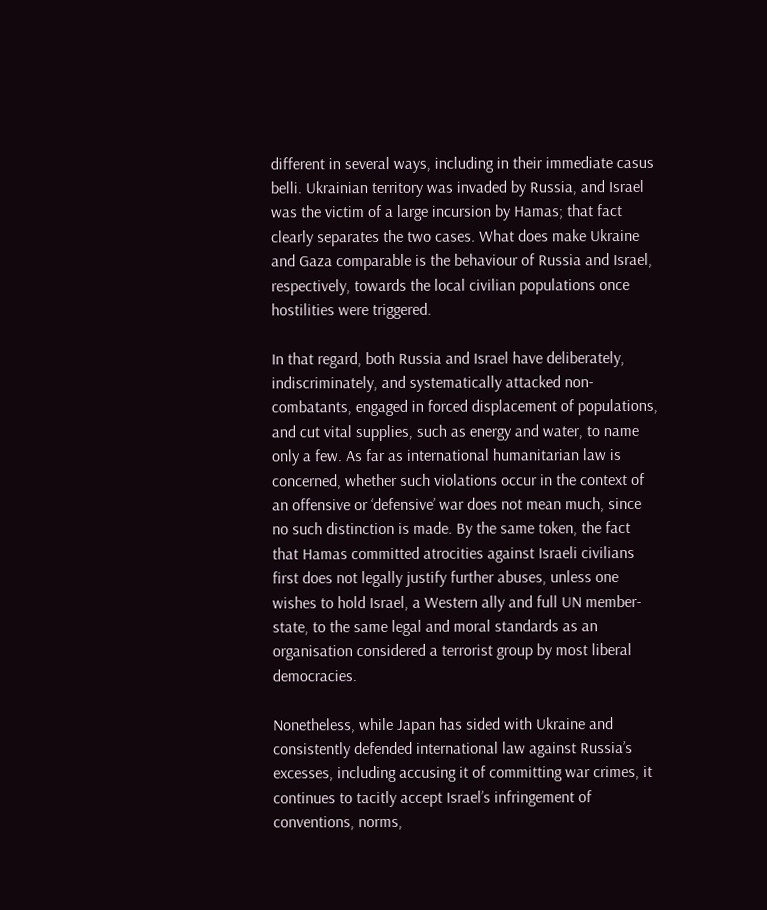different in several ways, including in their immediate casus belli. Ukrainian territory was invaded by Russia, and Israel was the victim of a large incursion by Hamas; that fact clearly separates the two cases. What does make Ukraine and Gaza comparable is the behaviour of Russia and Israel, respectively, towards the local civilian populations once hostilities were triggered.

In that regard, both Russia and Israel have deliberately, indiscriminately, and systematically attacked non-combatants, engaged in forced displacement of populations, and cut vital supplies, such as energy and water, to name only a few. As far as international humanitarian law is concerned, whether such violations occur in the context of an offensive or ‘defensive’ war does not mean much, since no such distinction is made. By the same token, the fact that Hamas committed atrocities against Israeli civilians first does not legally justify further abuses, unless one wishes to hold Israel, a Western ally and full UN member-state, to the same legal and moral standards as an organisation considered a terrorist group by most liberal democracies.

Nonetheless, while Japan has sided with Ukraine and consistently defended international law against Russia’s excesses, including accusing it of committing war crimes, it continues to tacitly accept Israel’s infringement of conventions, norms,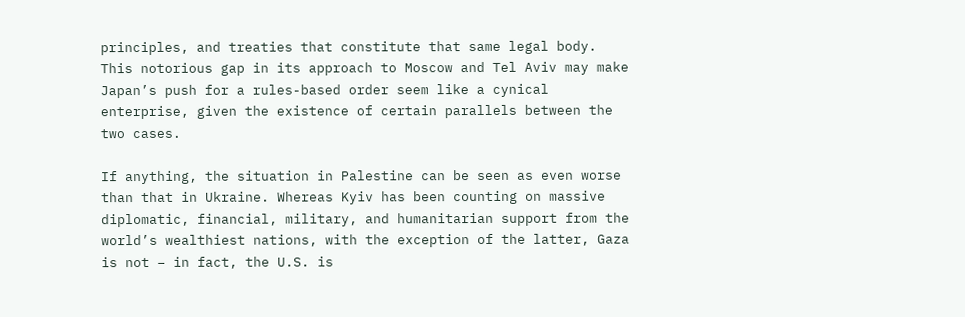principles, and treaties that constitute that same legal body. This notorious gap in its approach to Moscow and Tel Aviv may make Japan’s push for a rules-based order seem like a cynical enterprise, given the existence of certain parallels between the two cases.

If anything, the situation in Palestine can be seen as even worse than that in Ukraine. Whereas Kyiv has been counting on massive diplomatic, financial, military, and humanitarian support from the world’s wealthiest nations, with the exception of the latter, Gaza is not – in fact, the U.S. is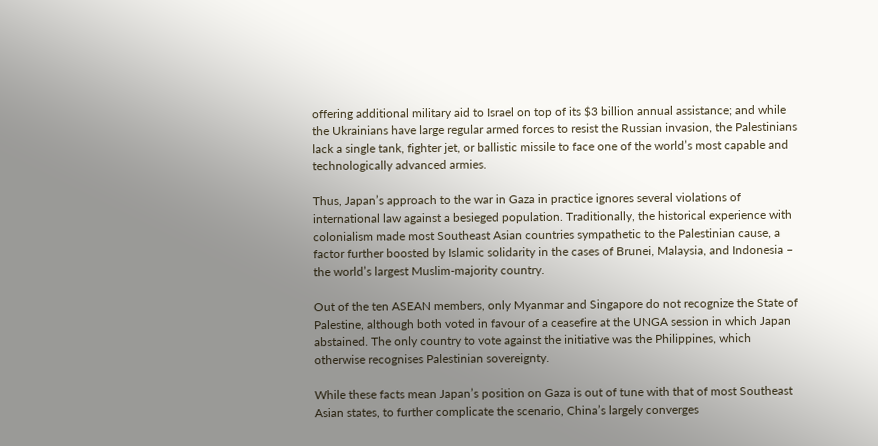offering additional military aid to Israel on top of its $3 billion annual assistance; and while the Ukrainians have large regular armed forces to resist the Russian invasion, the Palestinians lack a single tank, fighter jet, or ballistic missile to face one of the world’s most capable and technologically advanced armies.

Thus, Japan’s approach to the war in Gaza in practice ignores several violations of international law against a besieged population. Traditionally, the historical experience with colonialism made most Southeast Asian countries sympathetic to the Palestinian cause, a factor further boosted by Islamic solidarity in the cases of Brunei, Malaysia, and Indonesia – the world’s largest Muslim-majority country.

Out of the ten ASEAN members, only Myanmar and Singapore do not recognize the State of Palestine, although both voted in favour of a ceasefire at the UNGA session in which Japan abstained. The only country to vote against the initiative was the Philippines, which otherwise recognises Palestinian sovereignty.

While these facts mean Japan’s position on Gaza is out of tune with that of most Southeast Asian states, to further complicate the scenario, China’s largely converges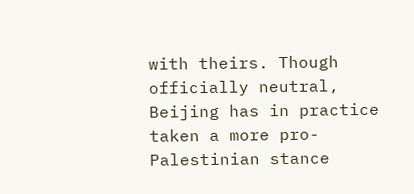with theirs. Though officially neutral, Beijing has in practice taken a more pro-Palestinian stance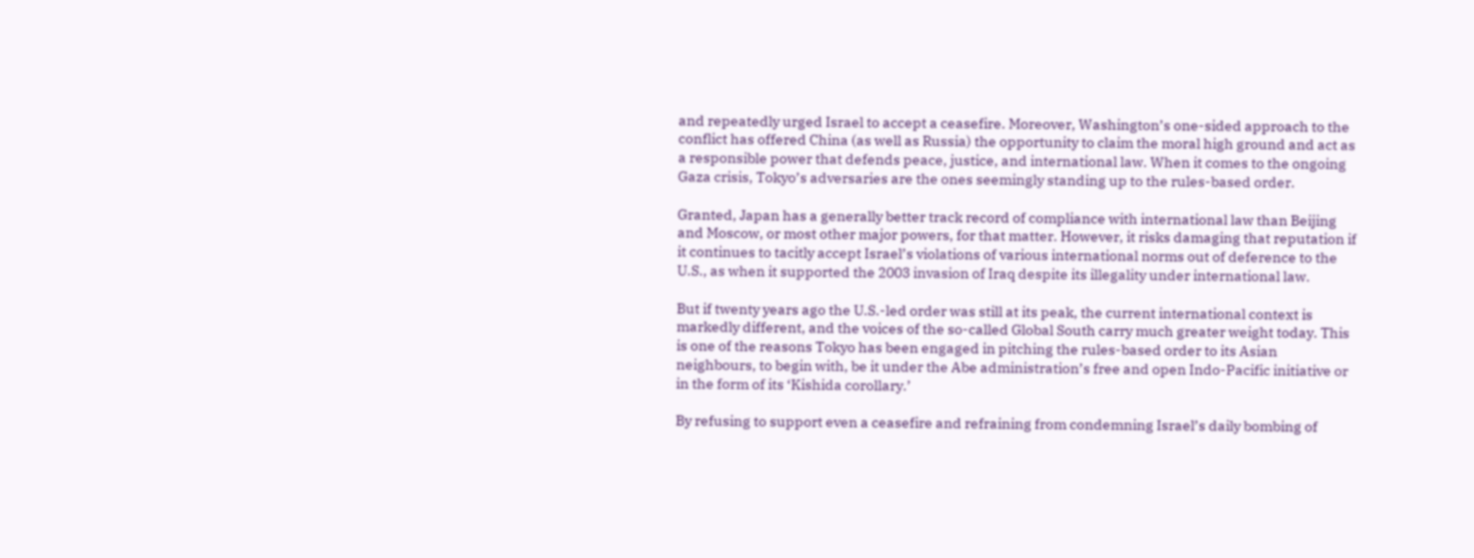and repeatedly urged Israel to accept a ceasefire. Moreover, Washington’s one-sided approach to the conflict has offered China (as well as Russia) the opportunity to claim the moral high ground and act as a responsible power that defends peace, justice, and international law. When it comes to the ongoing Gaza crisis, Tokyo’s adversaries are the ones seemingly standing up to the rules-based order.

Granted, Japan has a generally better track record of compliance with international law than Beijing and Moscow, or most other major powers, for that matter. However, it risks damaging that reputation if it continues to tacitly accept Israel’s violations of various international norms out of deference to the U.S., as when it supported the 2003 invasion of Iraq despite its illegality under international law.

But if twenty years ago the U.S.-led order was still at its peak, the current international context is markedly different, and the voices of the so-called Global South carry much greater weight today. This is one of the reasons Tokyo has been engaged in pitching the rules-based order to its Asian neighbours, to begin with, be it under the Abe administration’s free and open Indo-Pacific initiative or in the form of its ‘Kishida corollary.’

By refusing to support even a ceasefire and refraining from condemning Israel’s daily bombing of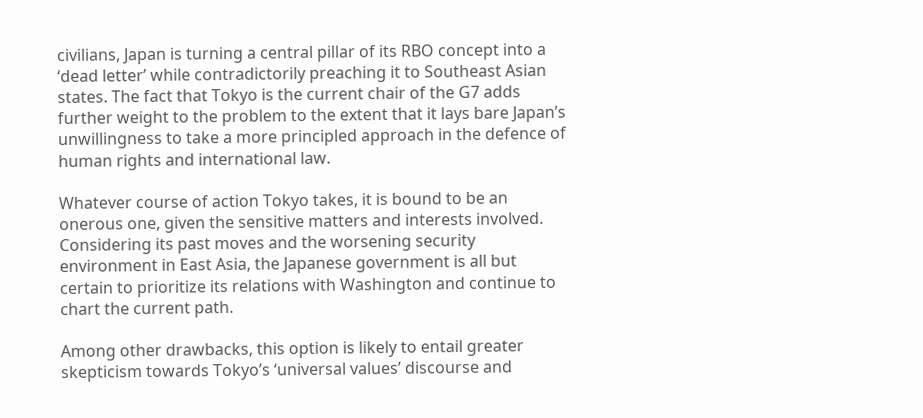civilians, Japan is turning a central pillar of its RBO concept into a ‘dead letter’ while contradictorily preaching it to Southeast Asian states. The fact that Tokyo is the current chair of the G7 adds further weight to the problem to the extent that it lays bare Japan’s unwillingness to take a more principled approach in the defence of human rights and international law.

Whatever course of action Tokyo takes, it is bound to be an onerous one, given the sensitive matters and interests involved. Considering its past moves and the worsening security environment in East Asia, the Japanese government is all but certain to prioritize its relations with Washington and continue to chart the current path.

Among other drawbacks, this option is likely to entail greater skepticism towards Tokyo’s ‘universal values’ discourse and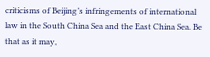criticisms of Beijing’s infringements of international law in the South China Sea and the East China Sea. Be that as it may,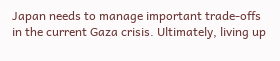Japan needs to manage important trade-offs in the current Gaza crisis. Ultimately, living up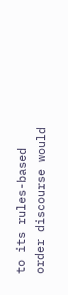to its rules-based order discourse would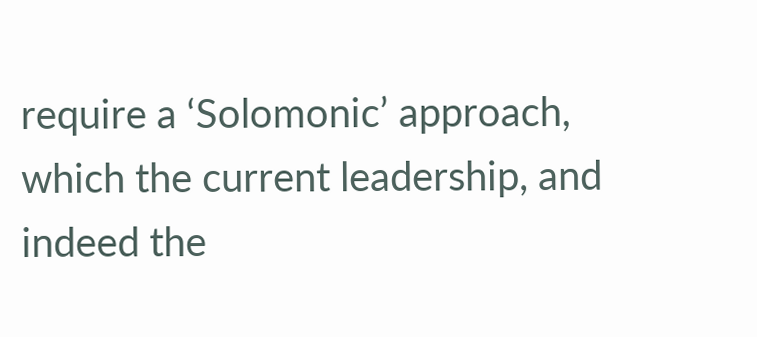require a ‘Solomonic’ approach, which the current leadership, and indeed the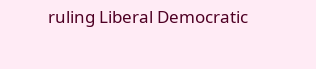ruling Liberal Democratic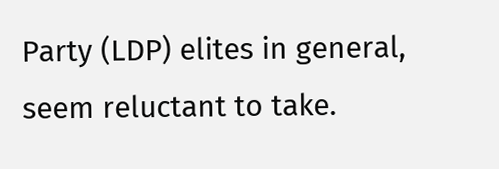Party (LDP) elites in general, seem reluctant to take.